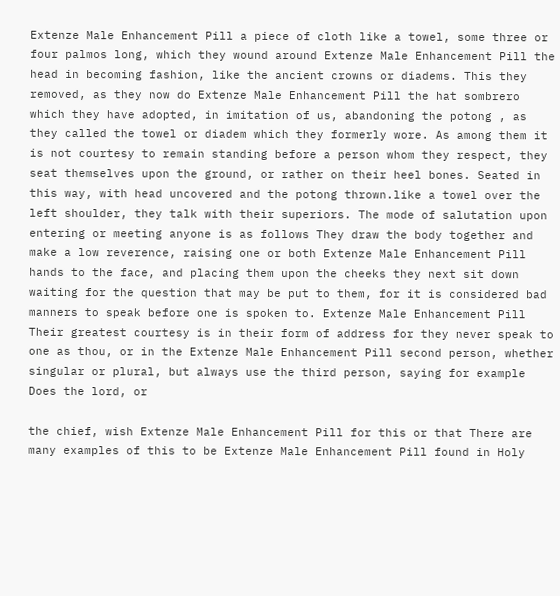Extenze Male Enhancement Pill a piece of cloth like a towel, some three or four palmos long, which they wound around Extenze Male Enhancement Pill the head in becoming fashion, like the ancient crowns or diadems. This they removed, as they now do Extenze Male Enhancement Pill the hat sombrero which they have adopted, in imitation of us, abandoning the potong , as they called the towel or diadem which they formerly wore. As among them it is not courtesy to remain standing before a person whom they respect, they seat themselves upon the ground, or rather on their heel bones. Seated in this way, with head uncovered and the potong thrown.like a towel over the left shoulder, they talk with their superiors. The mode of salutation upon entering or meeting anyone is as follows They draw the body together and make a low reverence, raising one or both Extenze Male Enhancement Pill hands to the face, and placing them upon the cheeks they next sit down waiting for the question that may be put to them, for it is considered bad manners to speak before one is spoken to. Extenze Male Enhancement Pill Their greatest courtesy is in their form of address for they never speak to one as thou, or in the Extenze Male Enhancement Pill second person, whether singular or plural, but always use the third person, saying for example Does the lord, or

the chief, wish Extenze Male Enhancement Pill for this or that There are many examples of this to be Extenze Male Enhancement Pill found in Holy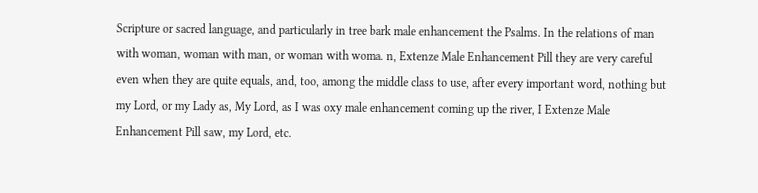Scripture or sacred language, and particularly in tree bark male enhancement the Psalms. In the relations of man with woman, woman with man, or woman with woma. n, Extenze Male Enhancement Pill they are very careful even when they are quite equals, and, too, among the middle class to use, after every important word, nothing but my Lord, or my Lady as, My Lord, as I was oxy male enhancement coming up the river, I Extenze Male Enhancement Pill saw, my Lord, etc.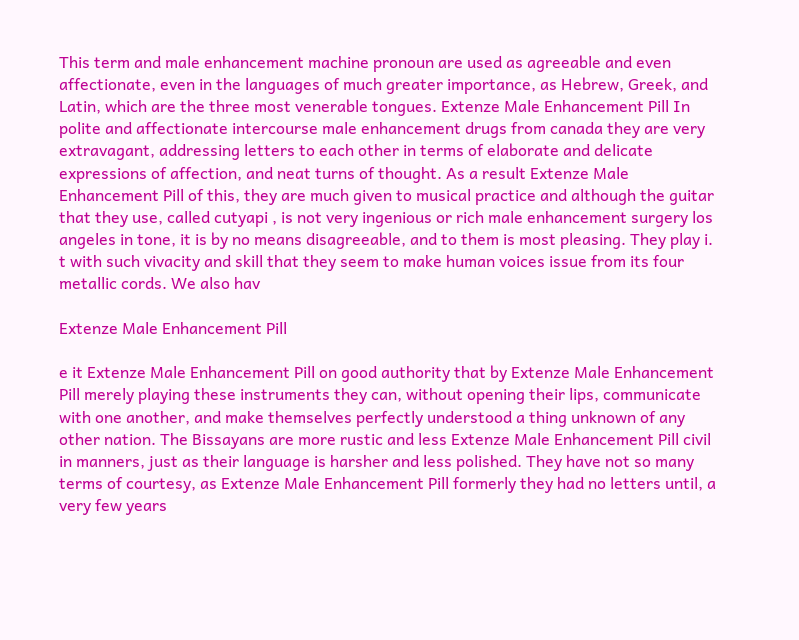This term and male enhancement machine pronoun are used as agreeable and even affectionate, even in the languages of much greater importance, as Hebrew, Greek, and Latin, which are the three most venerable tongues. Extenze Male Enhancement Pill In polite and affectionate intercourse male enhancement drugs from canada they are very extravagant, addressing letters to each other in terms of elaborate and delicate expressions of affection, and neat turns of thought. As a result Extenze Male Enhancement Pill of this, they are much given to musical practice and although the guitar that they use, called cutyapi , is not very ingenious or rich male enhancement surgery los angeles in tone, it is by no means disagreeable, and to them is most pleasing. They play i. t with such vivacity and skill that they seem to make human voices issue from its four metallic cords. We also hav

Extenze Male Enhancement Pill

e it Extenze Male Enhancement Pill on good authority that by Extenze Male Enhancement Pill merely playing these instruments they can, without opening their lips, communicate with one another, and make themselves perfectly understood a thing unknown of any other nation. The Bissayans are more rustic and less Extenze Male Enhancement Pill civil in manners, just as their language is harsher and less polished. They have not so many terms of courtesy, as Extenze Male Enhancement Pill formerly they had no letters until, a very few years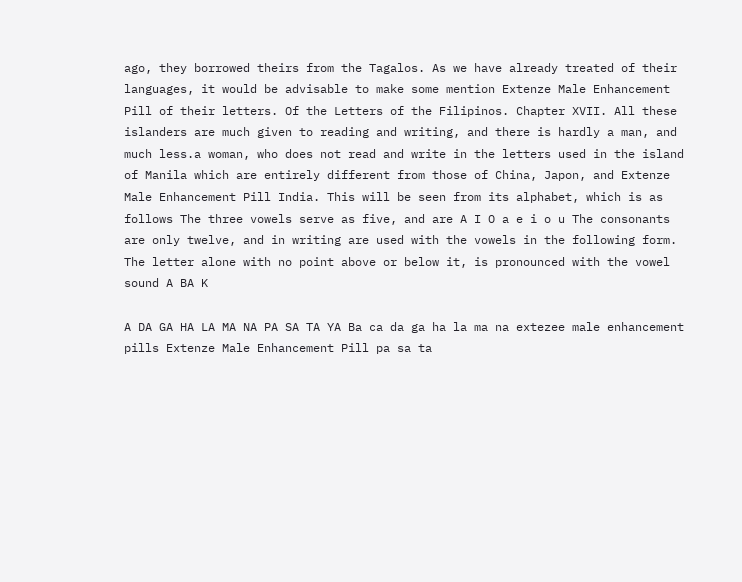ago, they borrowed theirs from the Tagalos. As we have already treated of their languages, it would be advisable to make some mention Extenze Male Enhancement Pill of their letters. Of the Letters of the Filipinos. Chapter XVII. All these islanders are much given to reading and writing, and there is hardly a man, and much less.a woman, who does not read and write in the letters used in the island of Manila which are entirely different from those of China, Japon, and Extenze Male Enhancement Pill India. This will be seen from its alphabet, which is as follows The three vowels serve as five, and are A I O a e i o u The consonants are only twelve, and in writing are used with the vowels in the following form. The letter alone with no point above or below it, is pronounced with the vowel sound A BA K

A DA GA HA LA MA NA PA SA TA YA Ba ca da ga ha la ma na extezee male enhancement pills Extenze Male Enhancement Pill pa sa ta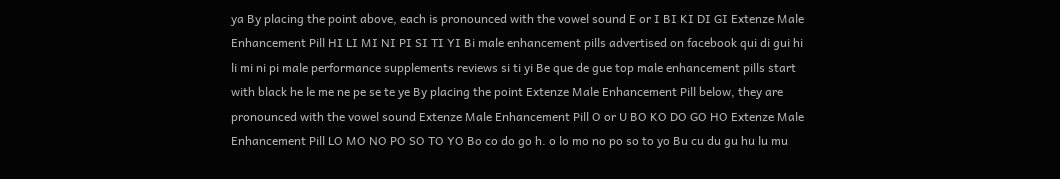ya By placing the point above, each is pronounced with the vowel sound E or I BI KI DI GI Extenze Male Enhancement Pill HI LI MI NI PI SI TI YI Bi male enhancement pills advertised on facebook qui di gui hi li mi ni pi male performance supplements reviews si ti yi Be que de gue top male enhancement pills start with black he le me ne pe se te ye By placing the point Extenze Male Enhancement Pill below, they are pronounced with the vowel sound Extenze Male Enhancement Pill O or U BO KO DO GO HO Extenze Male Enhancement Pill LO MO NO PO SO TO YO Bo co do go h. o lo mo no po so to yo Bu cu du gu hu lu mu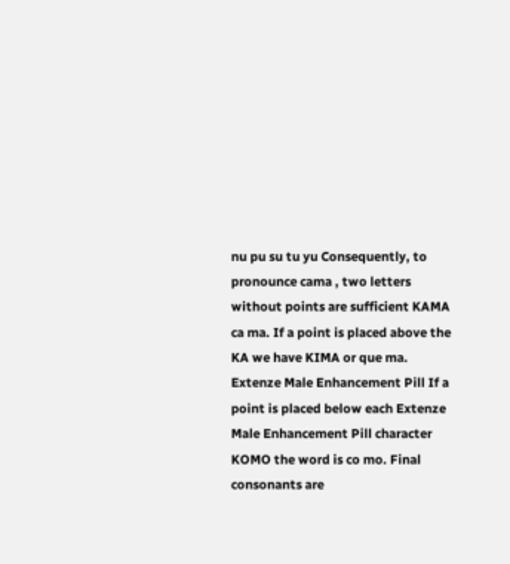nu pu su tu yu Consequently, to pronounce cama , two letters without points are sufficient KAMA ca ma. If a point is placed above the KA we have KIMA or que ma. Extenze Male Enhancement Pill If a point is placed below each Extenze Male Enhancement Pill character KOMO the word is co mo. Final consonants are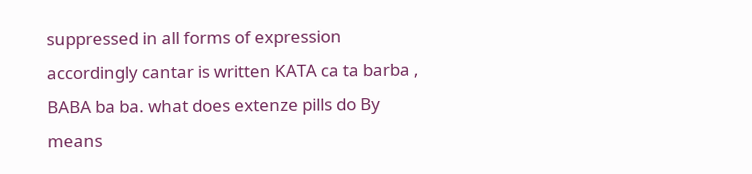suppressed in all forms of expression accordingly cantar is written KATA ca ta barba , BABA ba ba. what does extenze pills do By means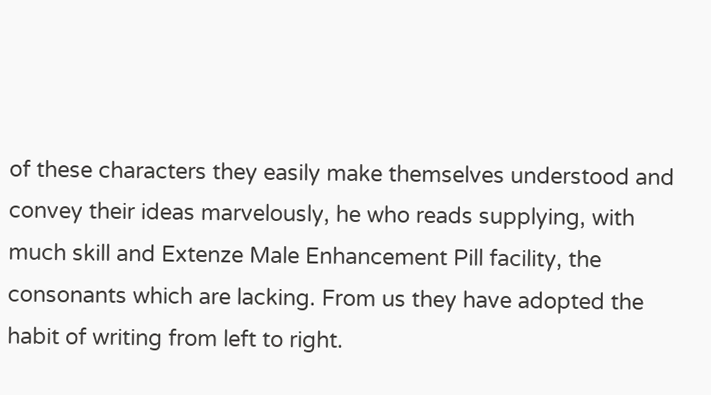of these characters they easily make themselves understood and convey their ideas marvelously, he who reads supplying, with much skill and Extenze Male Enhancement Pill facility, the consonants which are lacking. From us they have adopted the habit of writing from left to right.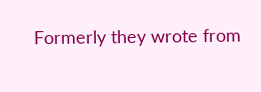Formerly they wrote from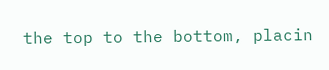the top to the bottom, placin